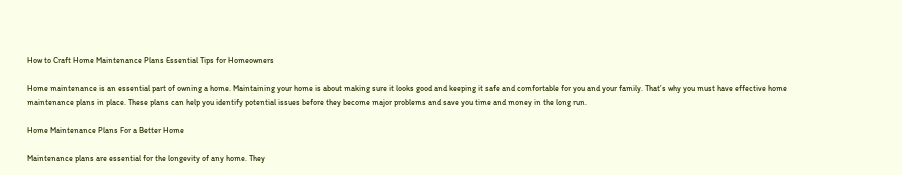How to Craft Home Maintenance Plans Essential Tips for Homeowners

Home maintenance is an essential part of owning a home. Maintaining your home is about making sure it looks good and keeping it safe and comfortable for you and your family. That’s why you must have effective home maintenance plans in place. These plans can help you identify potential issues before they become major problems and save you time and money in the long run.

Home Maintenance Plans For a Better Home

Maintenance plans are essential for the longevity of any home. They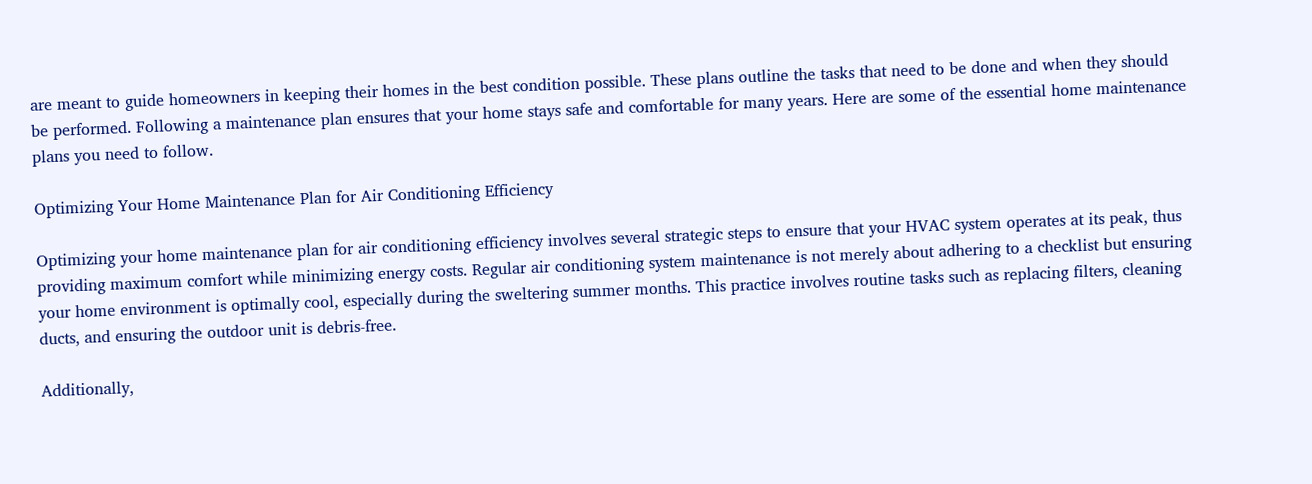are meant to guide homeowners in keeping their homes in the best condition possible. These plans outline the tasks that need to be done and when they should be performed. Following a maintenance plan ensures that your home stays safe and comfortable for many years. Here are some of the essential home maintenance plans you need to follow.

Optimizing Your Home Maintenance Plan for Air Conditioning Efficiency

Optimizing your home maintenance plan for air conditioning efficiency involves several strategic steps to ensure that your HVAC system operates at its peak, thus providing maximum comfort while minimizing energy costs. Regular air conditioning system maintenance is not merely about adhering to a checklist but ensuring your home environment is optimally cool, especially during the sweltering summer months. This practice involves routine tasks such as replacing filters, cleaning ducts, and ensuring the outdoor unit is debris-free.

Additionally,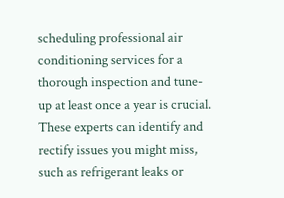scheduling professional air conditioning services for a thorough inspection and tune-up at least once a year is crucial. These experts can identify and rectify issues you might miss, such as refrigerant leaks or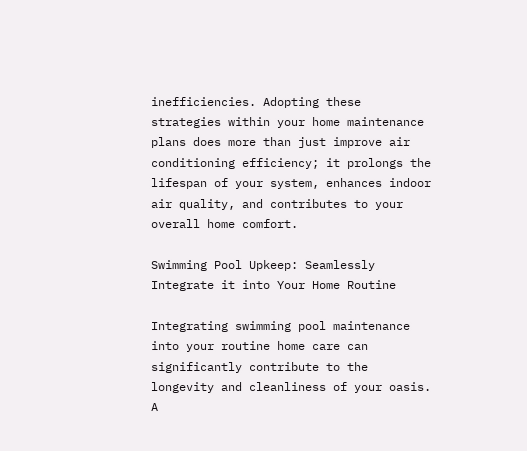inefficiencies. Adopting these strategies within your home maintenance plans does more than just improve air conditioning efficiency; it prolongs the lifespan of your system, enhances indoor air quality, and contributes to your overall home comfort.

Swimming Pool Upkeep: Seamlessly Integrate it into Your Home Routine

Integrating swimming pool maintenance into your routine home care can significantly contribute to the longevity and cleanliness of your oasis. A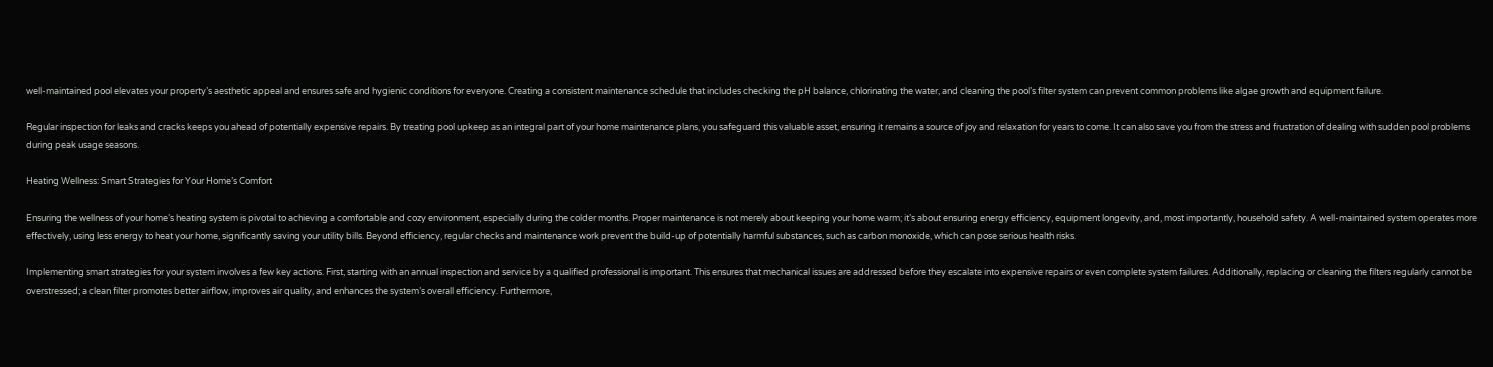well-maintained pool elevates your property’s aesthetic appeal and ensures safe and hygienic conditions for everyone. Creating a consistent maintenance schedule that includes checking the pH balance, chlorinating the water, and cleaning the pool’s filter system can prevent common problems like algae growth and equipment failure.

Regular inspection for leaks and cracks keeps you ahead of potentially expensive repairs. By treating pool upkeep as an integral part of your home maintenance plans, you safeguard this valuable asset, ensuring it remains a source of joy and relaxation for years to come. It can also save you from the stress and frustration of dealing with sudden pool problems during peak usage seasons.

Heating Wellness: Smart Strategies for Your Home’s Comfort

Ensuring the wellness of your home’s heating system is pivotal to achieving a comfortable and cozy environment, especially during the colder months. Proper maintenance is not merely about keeping your home warm; it’s about ensuring energy efficiency, equipment longevity, and, most importantly, household safety. A well-maintained system operates more effectively, using less energy to heat your home, significantly saving your utility bills. Beyond efficiency, regular checks and maintenance work prevent the build-up of potentially harmful substances, such as carbon monoxide, which can pose serious health risks.

Implementing smart strategies for your system involves a few key actions. First, starting with an annual inspection and service by a qualified professional is important. This ensures that mechanical issues are addressed before they escalate into expensive repairs or even complete system failures. Additionally, replacing or cleaning the filters regularly cannot be overstressed; a clean filter promotes better airflow, improves air quality, and enhances the system’s overall efficiency. Furthermore,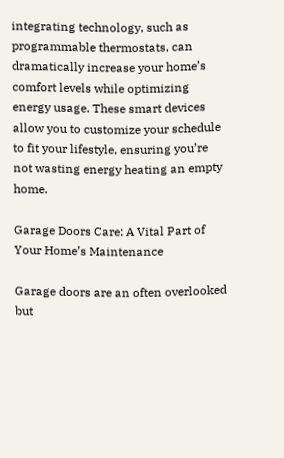integrating technology, such as programmable thermostats, can dramatically increase your home’s comfort levels while optimizing energy usage. These smart devices allow you to customize your schedule to fit your lifestyle, ensuring you’re not wasting energy heating an empty home.

Garage Doors Care: A Vital Part of Your Home’s Maintenance

Garage doors are an often overlooked but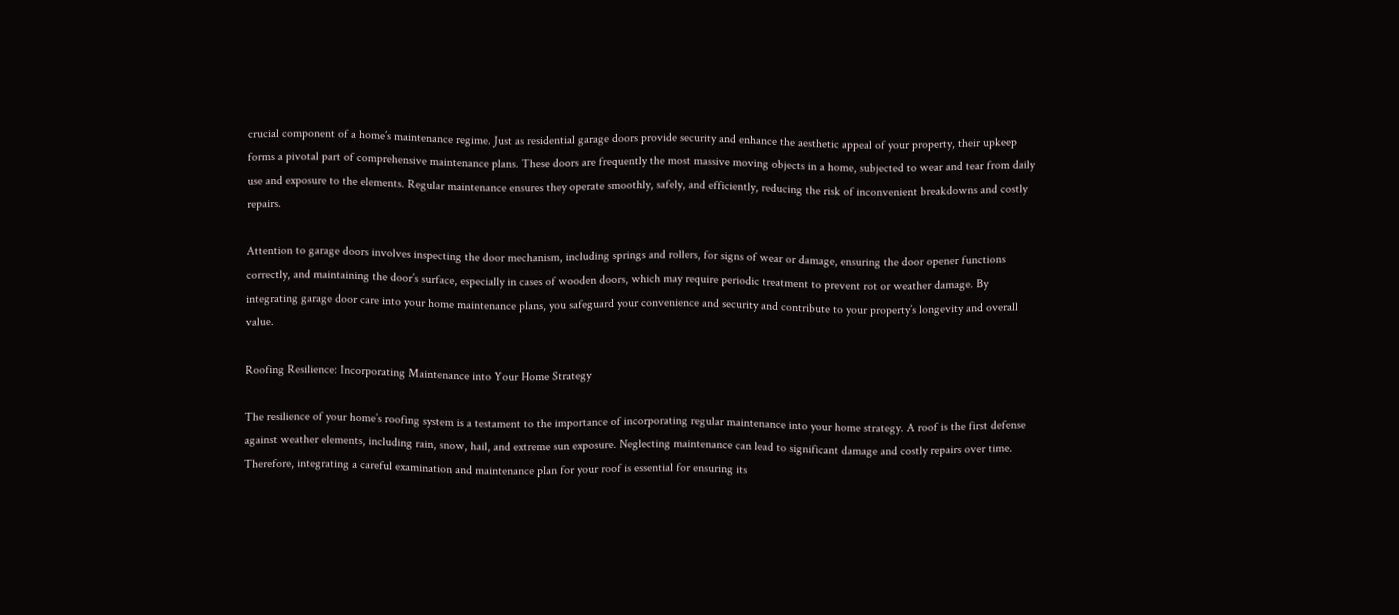crucial component of a home’s maintenance regime. Just as residential garage doors provide security and enhance the aesthetic appeal of your property, their upkeep forms a pivotal part of comprehensive maintenance plans. These doors are frequently the most massive moving objects in a home, subjected to wear and tear from daily use and exposure to the elements. Regular maintenance ensures they operate smoothly, safely, and efficiently, reducing the risk of inconvenient breakdowns and costly repairs.

Attention to garage doors involves inspecting the door mechanism, including springs and rollers, for signs of wear or damage, ensuring the door opener functions correctly, and maintaining the door’s surface, especially in cases of wooden doors, which may require periodic treatment to prevent rot or weather damage. By integrating garage door care into your home maintenance plans, you safeguard your convenience and security and contribute to your property’s longevity and overall value.

Roofing Resilience: Incorporating Maintenance into Your Home Strategy

The resilience of your home’s roofing system is a testament to the importance of incorporating regular maintenance into your home strategy. A roof is the first defense against weather elements, including rain, snow, hail, and extreme sun exposure. Neglecting maintenance can lead to significant damage and costly repairs over time. Therefore, integrating a careful examination and maintenance plan for your roof is essential for ensuring its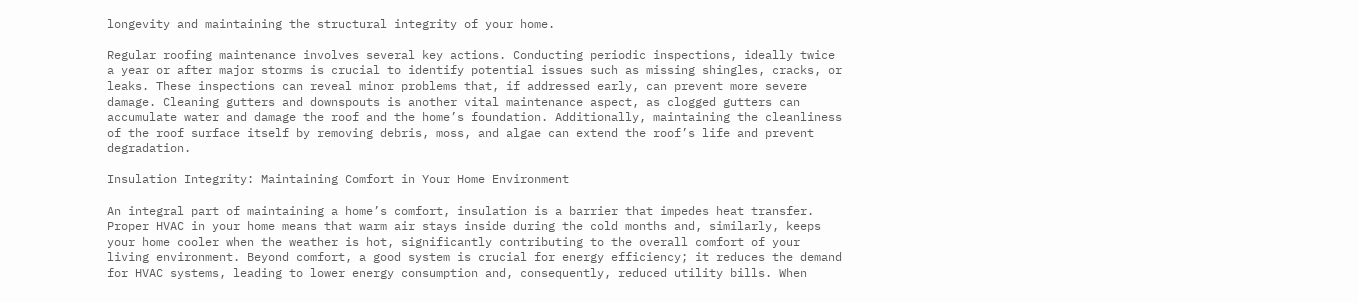longevity and maintaining the structural integrity of your home.

Regular roofing maintenance involves several key actions. Conducting periodic inspections, ideally twice a year or after major storms is crucial to identify potential issues such as missing shingles, cracks, or leaks. These inspections can reveal minor problems that, if addressed early, can prevent more severe damage. Cleaning gutters and downspouts is another vital maintenance aspect, as clogged gutters can accumulate water and damage the roof and the home’s foundation. Additionally, maintaining the cleanliness of the roof surface itself by removing debris, moss, and algae can extend the roof’s life and prevent degradation.

Insulation Integrity: Maintaining Comfort in Your Home Environment

An integral part of maintaining a home’s comfort, insulation is a barrier that impedes heat transfer. Proper HVAC in your home means that warm air stays inside during the cold months and, similarly, keeps your home cooler when the weather is hot, significantly contributing to the overall comfort of your living environment. Beyond comfort, a good system is crucial for energy efficiency; it reduces the demand for HVAC systems, leading to lower energy consumption and, consequently, reduced utility bills. When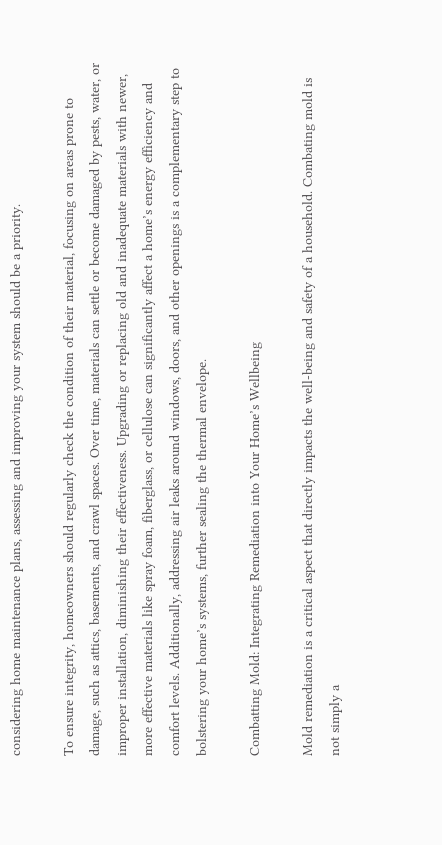considering home maintenance plans, assessing and improving your system should be a priority.

To ensure integrity, homeowners should regularly check the condition of their material, focusing on areas prone to damage, such as attics, basements, and crawl spaces. Over time, materials can settle or become damaged by pests, water, or improper installation, diminishing their effectiveness. Upgrading or replacing old and inadequate materials with newer, more effective materials like spray foam, fiberglass, or cellulose can significantly affect a home’s energy efficiency and comfort levels. Additionally, addressing air leaks around windows, doors, and other openings is a complementary step to bolstering your home’s systems, further sealing the thermal envelope.

Combatting Mold: Integrating Remediation into Your Home’s Wellbeing

Mold remediation is a critical aspect that directly impacts the well-being and safety of a household. Combating mold is not simply a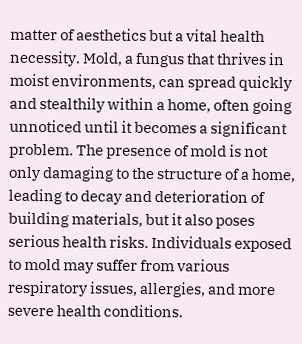matter of aesthetics but a vital health necessity. Mold, a fungus that thrives in moist environments, can spread quickly and stealthily within a home, often going unnoticed until it becomes a significant problem. The presence of mold is not only damaging to the structure of a home, leading to decay and deterioration of building materials, but it also poses serious health risks. Individuals exposed to mold may suffer from various respiratory issues, allergies, and more severe health conditions.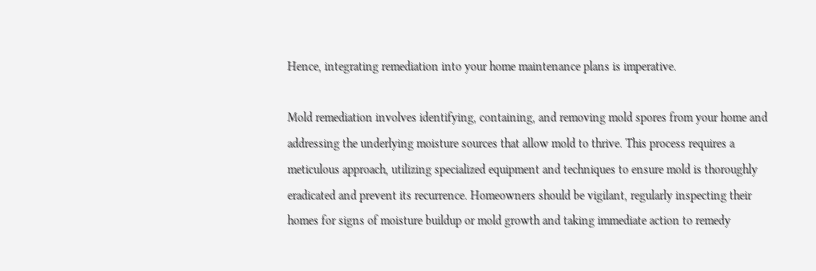Hence, integrating remediation into your home maintenance plans is imperative.

Mold remediation involves identifying, containing, and removing mold spores from your home and addressing the underlying moisture sources that allow mold to thrive. This process requires a meticulous approach, utilizing specialized equipment and techniques to ensure mold is thoroughly eradicated and prevent its recurrence. Homeowners should be vigilant, regularly inspecting their homes for signs of moisture buildup or mold growth and taking immediate action to remedy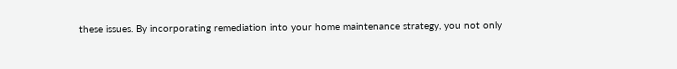these issues. By incorporating remediation into your home maintenance strategy, you not only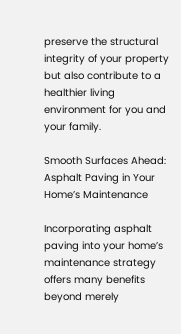preserve the structural integrity of your property but also contribute to a healthier living environment for you and your family.

Smooth Surfaces Ahead: Asphalt Paving in Your Home’s Maintenance

Incorporating asphalt paving into your home’s maintenance strategy offers many benefits beyond merely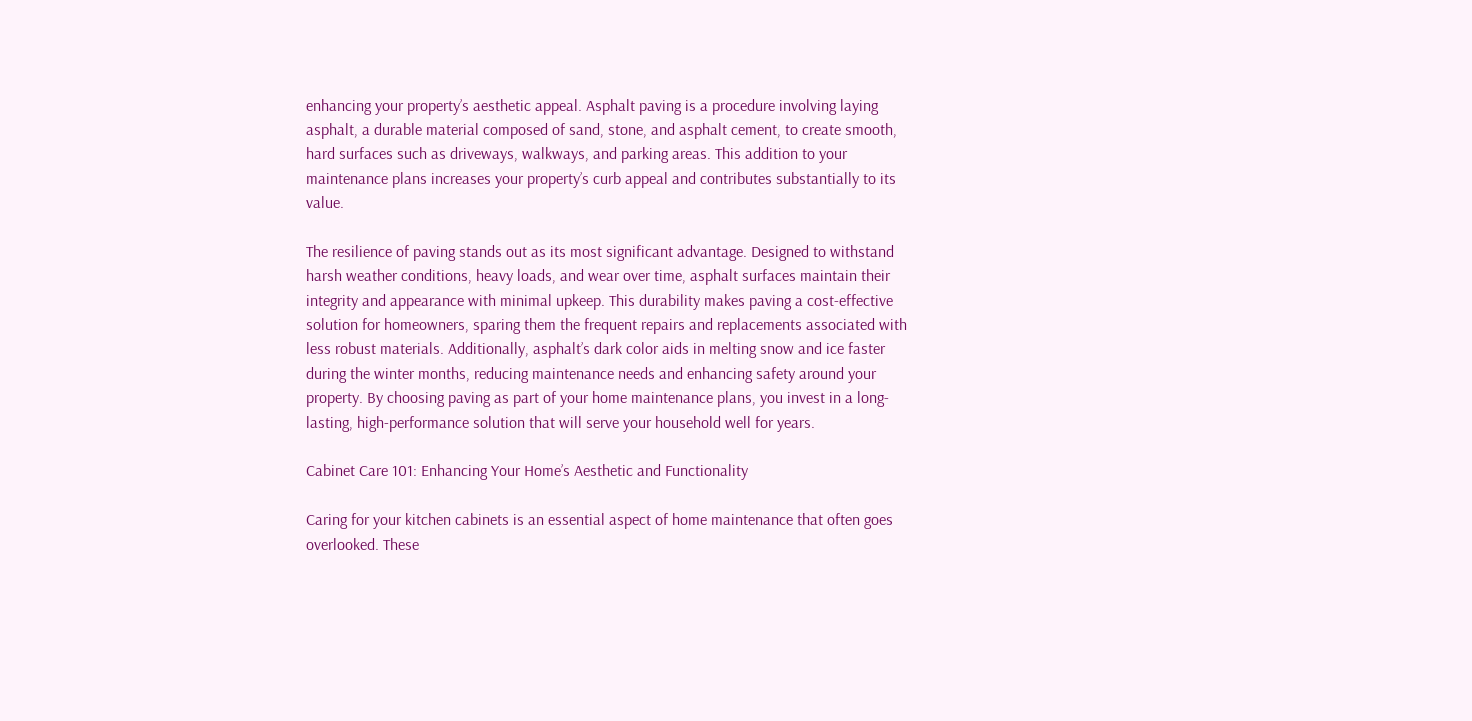enhancing your property’s aesthetic appeal. Asphalt paving is a procedure involving laying asphalt, a durable material composed of sand, stone, and asphalt cement, to create smooth, hard surfaces such as driveways, walkways, and parking areas. This addition to your maintenance plans increases your property’s curb appeal and contributes substantially to its value.

The resilience of paving stands out as its most significant advantage. Designed to withstand harsh weather conditions, heavy loads, and wear over time, asphalt surfaces maintain their integrity and appearance with minimal upkeep. This durability makes paving a cost-effective solution for homeowners, sparing them the frequent repairs and replacements associated with less robust materials. Additionally, asphalt’s dark color aids in melting snow and ice faster during the winter months, reducing maintenance needs and enhancing safety around your property. By choosing paving as part of your home maintenance plans, you invest in a long-lasting, high-performance solution that will serve your household well for years.

Cabinet Care 101: Enhancing Your Home’s Aesthetic and Functionality

Caring for your kitchen cabinets is an essential aspect of home maintenance that often goes overlooked. These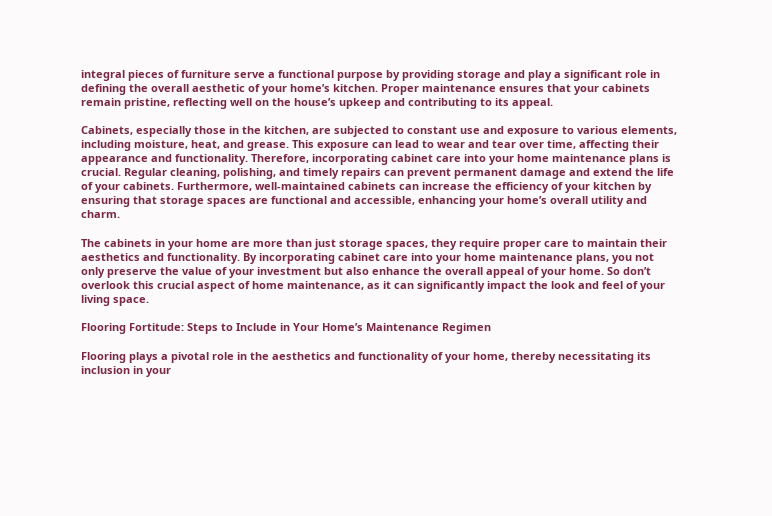integral pieces of furniture serve a functional purpose by providing storage and play a significant role in defining the overall aesthetic of your home’s kitchen. Proper maintenance ensures that your cabinets remain pristine, reflecting well on the house’s upkeep and contributing to its appeal.

Cabinets, especially those in the kitchen, are subjected to constant use and exposure to various elements, including moisture, heat, and grease. This exposure can lead to wear and tear over time, affecting their appearance and functionality. Therefore, incorporating cabinet care into your home maintenance plans is crucial. Regular cleaning, polishing, and timely repairs can prevent permanent damage and extend the life of your cabinets. Furthermore, well-maintained cabinets can increase the efficiency of your kitchen by ensuring that storage spaces are functional and accessible, enhancing your home’s overall utility and charm.

The cabinets in your home are more than just storage spaces, they require proper care to maintain their aesthetics and functionality. By incorporating cabinet care into your home maintenance plans, you not only preserve the value of your investment but also enhance the overall appeal of your home. So don’t overlook this crucial aspect of home maintenance, as it can significantly impact the look and feel of your living space.

Flooring Fortitude: Steps to Include in Your Home’s Maintenance Regimen

Flooring plays a pivotal role in the aesthetics and functionality of your home, thereby necessitating its inclusion in your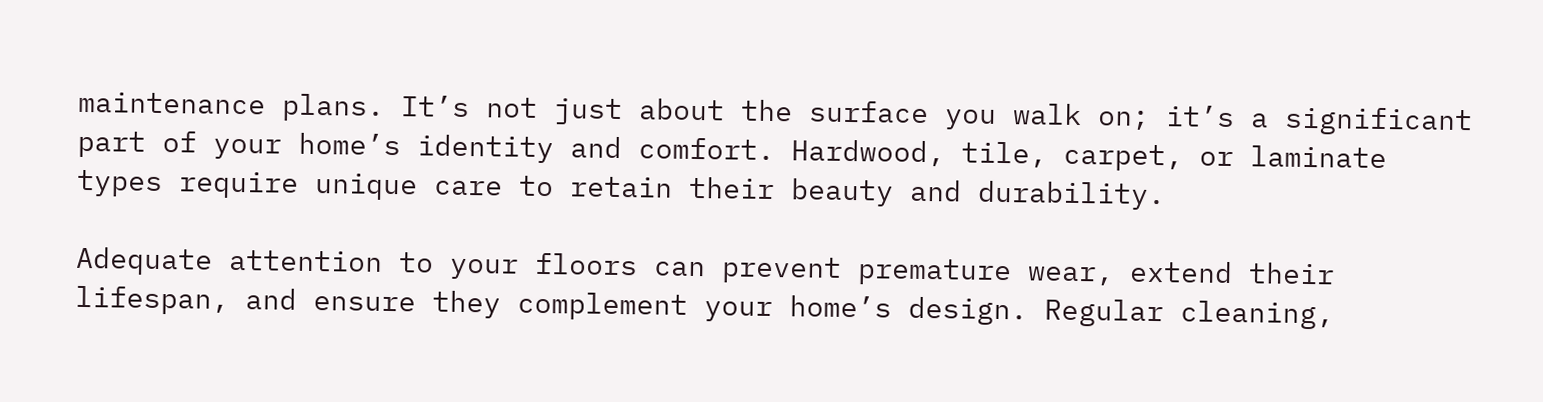maintenance plans. It’s not just about the surface you walk on; it’s a significant part of your home’s identity and comfort. Hardwood, tile, carpet, or laminate types require unique care to retain their beauty and durability.

Adequate attention to your floors can prevent premature wear, extend their lifespan, and ensure they complement your home’s design. Regular cleaning,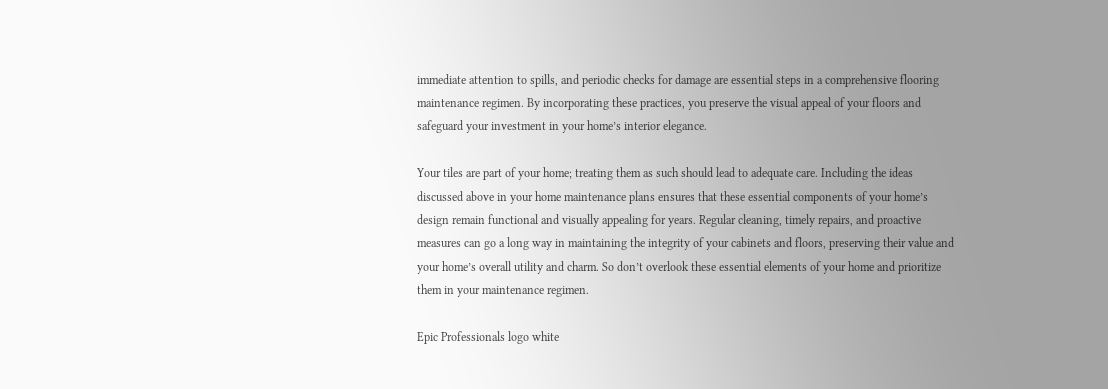immediate attention to spills, and periodic checks for damage are essential steps in a comprehensive flooring maintenance regimen. By incorporating these practices, you preserve the visual appeal of your floors and safeguard your investment in your home’s interior elegance.

Your tiles are part of your home; treating them as such should lead to adequate care. Including the ideas discussed above in your home maintenance plans ensures that these essential components of your home’s design remain functional and visually appealing for years. Regular cleaning, timely repairs, and proactive measures can go a long way in maintaining the integrity of your cabinets and floors, preserving their value and your home’s overall utility and charm. So don’t overlook these essential elements of your home and prioritize them in your maintenance regimen.

Epic Professionals logo white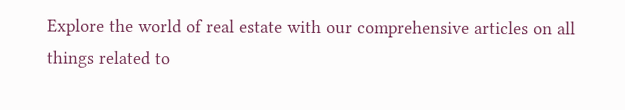Explore the world of real estate with our comprehensive articles on all things related to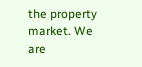the property market. We are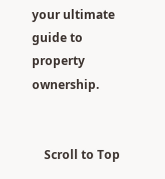your ultimate guide to property ownership.


    Scroll to Top